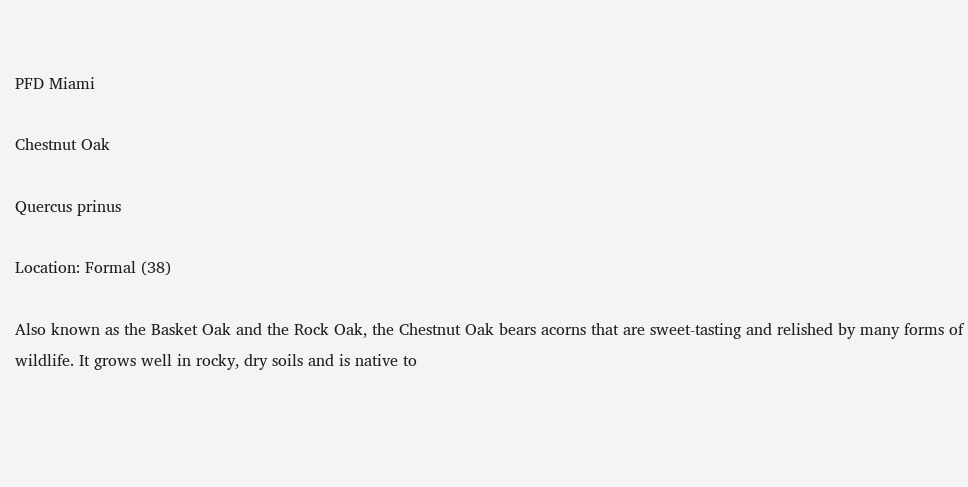PFD Miami

Chestnut Oak

Quercus prinus

Location: Formal (38)

Also known as the Basket Oak and the Rock Oak, the Chestnut Oak bears acorns that are sweet-tasting and relished by many forms of wildlife. It grows well in rocky, dry soils and is native to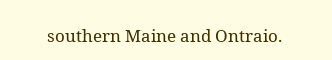southern Maine and Ontraio.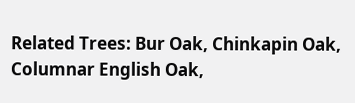Related Trees: Bur Oak, Chinkapin Oak, Columnar English Oak,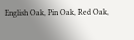English Oak, Pin Oak, Red Oak,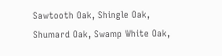Sawtooth Oak, Shingle Oak, Shumard Oak, Swamp White Oak,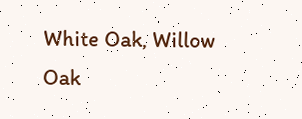White Oak, Willow Oak